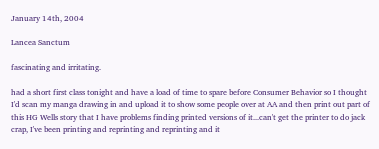January 14th, 2004

Lancea Sanctum

fascinating and irritating.

had a short first class tonight and have a load of time to spare before Consumer Behavior so I thought I'd scan my manga drawing in and upload it to show some people over at AA and then print out part of this HG Wells story that I have problems finding printed versions of it...can't get the printer to do jack crap, I've been printing and reprinting and reprinting and it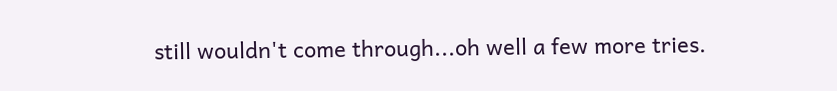still wouldn't come through...oh well a few more tries.